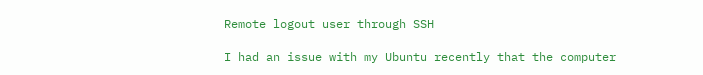Remote logout user through SSH

I had an issue with my Ubuntu recently that the computer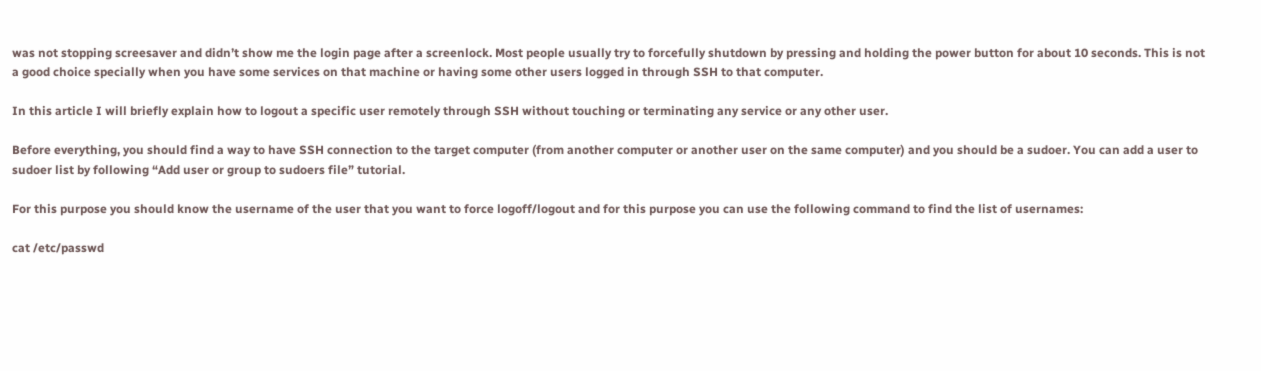was not stopping screesaver and didn’t show me the login page after a screenlock. Most people usually try to forcefully shutdown by pressing and holding the power button for about 10 seconds. This is not a good choice specially when you have some services on that machine or having some other users logged in through SSH to that computer.

In this article I will briefly explain how to logout a specific user remotely through SSH without touching or terminating any service or any other user.

Before everything, you should find a way to have SSH connection to the target computer (from another computer or another user on the same computer) and you should be a sudoer. You can add a user to sudoer list by following “Add user or group to sudoers file” tutorial.

For this purpose you should know the username of the user that you want to force logoff/logout and for this purpose you can use the following command to find the list of usernames:

cat /etc/passwd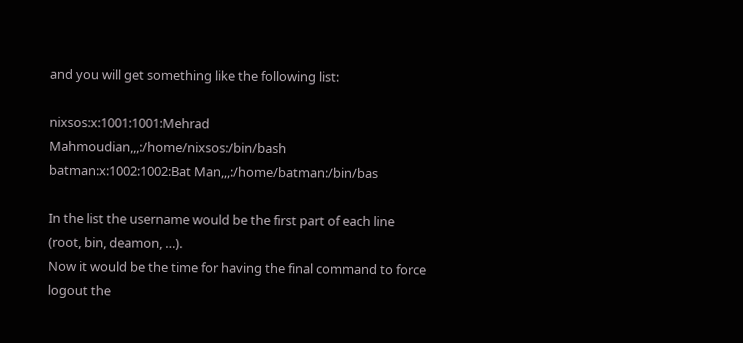and you will get something like the following list:

nixsos:x:1001:1001:Mehrad Mahmoudian,,,:/home/nixsos:/bin/bash
batman:x:1002:1002:Bat Man,,,:/home/batman:/bin/bas

In the list the username would be the first part of each line (root, bin, deamon, …).
Now it would be the time for having the final command to force logout the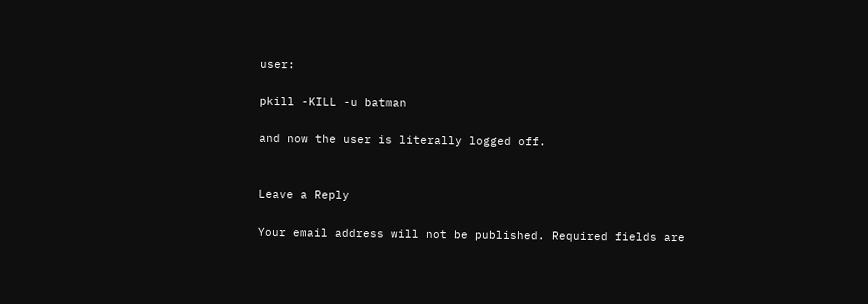user:

pkill -KILL -u batman

and now the user is literally logged off.


Leave a Reply

Your email address will not be published. Required fields are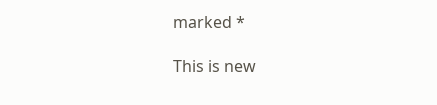marked *

This is new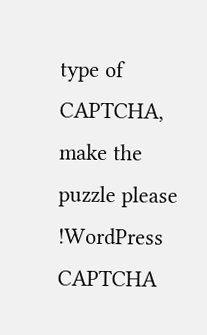type of CAPTCHA, make the puzzle please !WordPress CAPTCHA